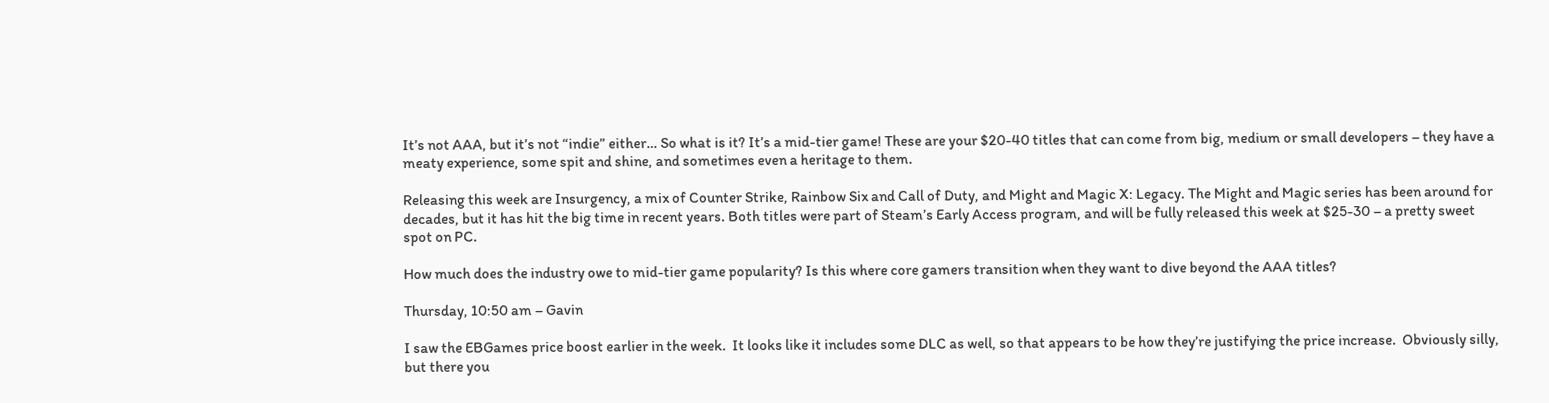It’s not AAA, but it’s not “indie” either… So what is it? It’s a mid-tier game! These are your $20-40 titles that can come from big, medium or small developers – they have a meaty experience, some spit and shine, and sometimes even a heritage to them.

Releasing this week are Insurgency, a mix of Counter Strike, Rainbow Six and Call of Duty, and Might and Magic X: Legacy. The Might and Magic series has been around for decades, but it has hit the big time in recent years. Both titles were part of Steam’s Early Access program, and will be fully released this week at $25-30 – a pretty sweet spot on PC.

How much does the industry owe to mid-tier game popularity? Is this where core gamers transition when they want to dive beyond the AAA titles?

Thursday, 10:50 am – Gavin

I saw the EBGames price boost earlier in the week.  It looks like it includes some DLC as well, so that appears to be how they’re justifying the price increase.  Obviously silly, but there you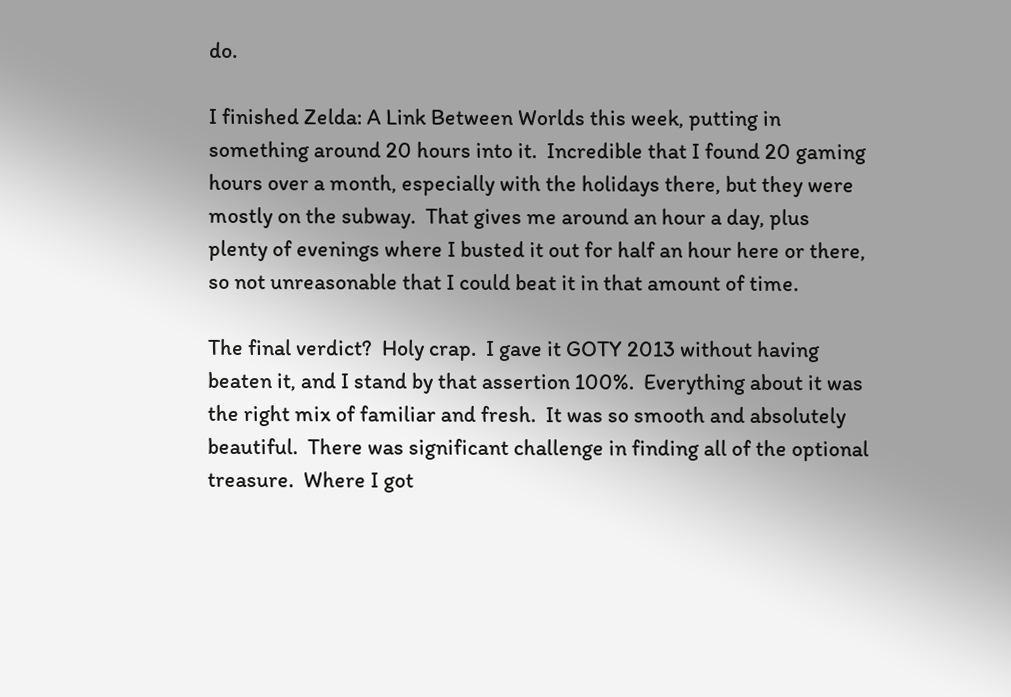do.

I finished Zelda: A Link Between Worlds this week, putting in something around 20 hours into it.  Incredible that I found 20 gaming hours over a month, especially with the holidays there, but they were mostly on the subway.  That gives me around an hour a day, plus plenty of evenings where I busted it out for half an hour here or there, so not unreasonable that I could beat it in that amount of time.

The final verdict?  Holy crap.  I gave it GOTY 2013 without having beaten it, and I stand by that assertion 100%.  Everything about it was the right mix of familiar and fresh.  It was so smooth and absolutely beautiful.  There was significant challenge in finding all of the optional treasure.  Where I got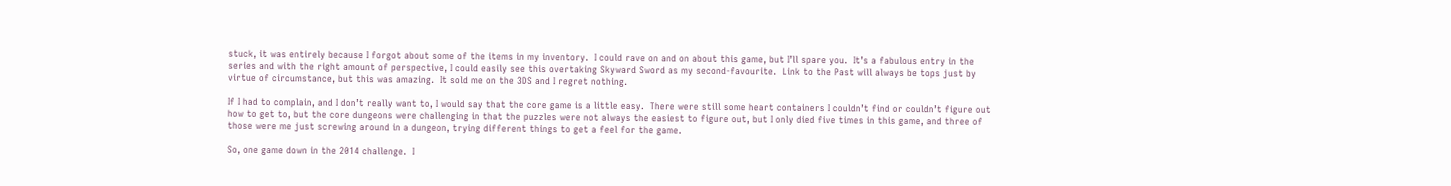stuck, it was entirely because I forgot about some of the items in my inventory.  I could rave on and on about this game, but I’ll spare you.  It’s a fabulous entry in the series and with the right amount of perspective, I could easily see this overtaking Skyward Sword as my second-favourite.  Link to the Past will always be tops just by virtue of circumstance, but this was amazing.  It sold me on the 3DS and I regret nothing.

If I had to complain, and I don’t really want to, I would say that the core game is a little easy.  There were still some heart containers I couldn’t find or couldn’t figure out how to get to, but the core dungeons were challenging in that the puzzles were not always the easiest to figure out, but I only died five times in this game, and three of those were me just screwing around in a dungeon, trying different things to get a feel for the game.

So, one game down in the 2014 challenge.  I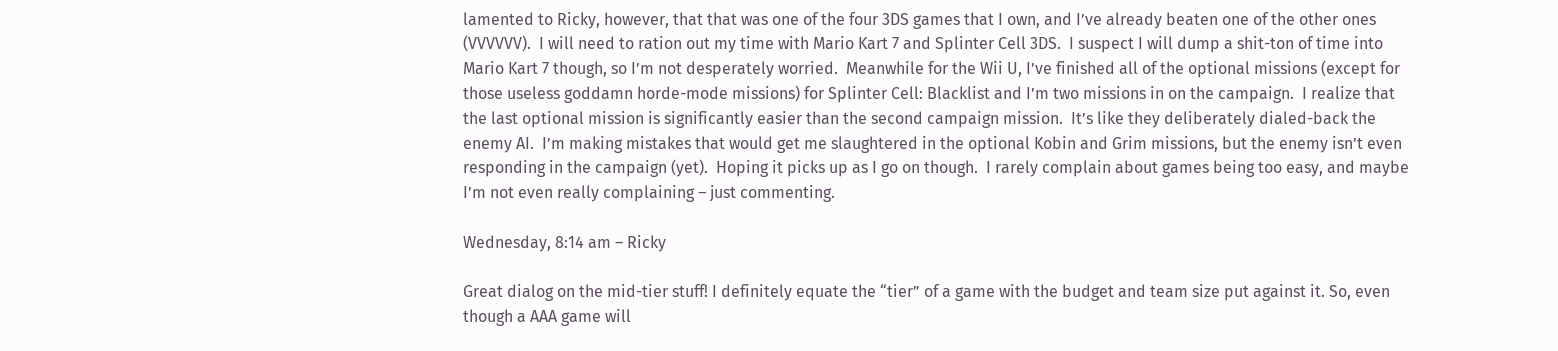lamented to Ricky, however, that that was one of the four 3DS games that I own, and I’ve already beaten one of the other ones (VVVVVV).  I will need to ration out my time with Mario Kart 7 and Splinter Cell 3DS.  I suspect I will dump a shit-ton of time into Mario Kart 7 though, so I’m not desperately worried.  Meanwhile for the Wii U, I’ve finished all of the optional missions (except for those useless goddamn horde-mode missions) for Splinter Cell: Blacklist and I’m two missions in on the campaign.  I realize that the last optional mission is significantly easier than the second campaign mission.  It’s like they deliberately dialed-back the enemy AI.  I’m making mistakes that would get me slaughtered in the optional Kobin and Grim missions, but the enemy isn’t even responding in the campaign (yet).  Hoping it picks up as I go on though.  I rarely complain about games being too easy, and maybe I’m not even really complaining – just commenting.

Wednesday, 8:14 am – Ricky

Great dialog on the mid-tier stuff! I definitely equate the “tier” of a game with the budget and team size put against it. So, even though a AAA game will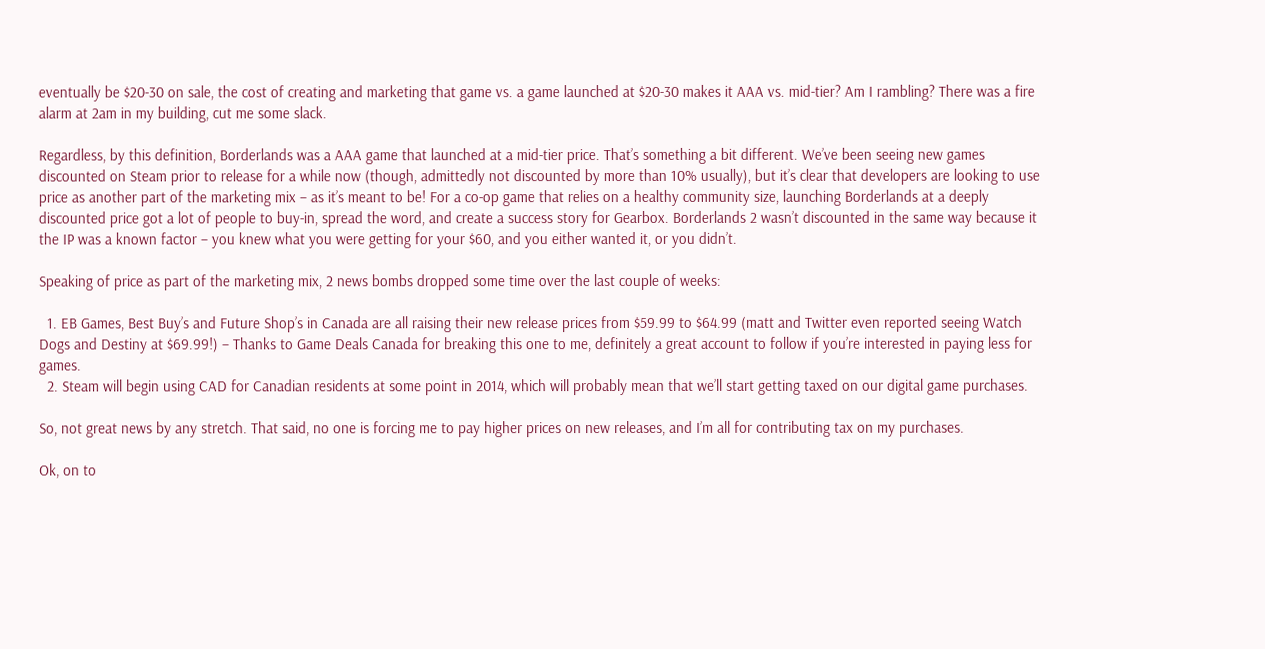eventually be $20-30 on sale, the cost of creating and marketing that game vs. a game launched at $20-30 makes it AAA vs. mid-tier? Am I rambling? There was a fire alarm at 2am in my building, cut me some slack.

Regardless, by this definition, Borderlands was a AAA game that launched at a mid-tier price. That’s something a bit different. We’ve been seeing new games discounted on Steam prior to release for a while now (though, admittedly not discounted by more than 10% usually), but it’s clear that developers are looking to use price as another part of the marketing mix – as it’s meant to be! For a co-op game that relies on a healthy community size, launching Borderlands at a deeply discounted price got a lot of people to buy-in, spread the word, and create a success story for Gearbox. Borderlands 2 wasn’t discounted in the same way because it the IP was a known factor – you knew what you were getting for your $60, and you either wanted it, or you didn’t.

Speaking of price as part of the marketing mix, 2 news bombs dropped some time over the last couple of weeks:

  1. EB Games, Best Buy’s and Future Shop’s in Canada are all raising their new release prices from $59.99 to $64.99 (matt and Twitter even reported seeing Watch Dogs and Destiny at $69.99!) – Thanks to Game Deals Canada for breaking this one to me, definitely a great account to follow if you’re interested in paying less for games.
  2. Steam will begin using CAD for Canadian residents at some point in 2014, which will probably mean that we’ll start getting taxed on our digital game purchases.

So, not great news by any stretch. That said, no one is forcing me to pay higher prices on new releases, and I’m all for contributing tax on my purchases.

Ok, on to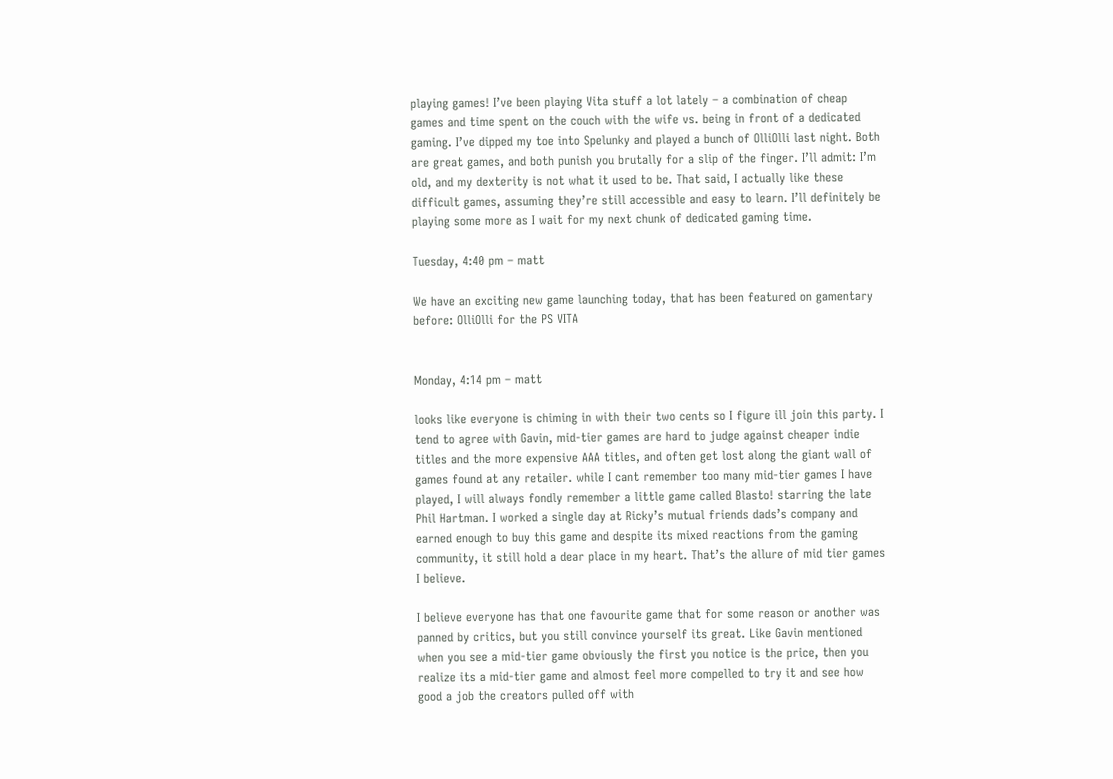playing games! I’ve been playing Vita stuff a lot lately – a combination of cheap games and time spent on the couch with the wife vs. being in front of a dedicated gaming. I’ve dipped my toe into Spelunky and played a bunch of OlliOlli last night. Both are great games, and both punish you brutally for a slip of the finger. I’ll admit: I’m old, and my dexterity is not what it used to be. That said, I actually like these difficult games, assuming they’re still accessible and easy to learn. I’ll definitely be playing some more as I wait for my next chunk of dedicated gaming time.

Tuesday, 4:40 pm – matt

We have an exciting new game launching today, that has been featured on gamentary before: OlliOlli for the PS VITA


Monday, 4:14 pm – matt

looks like everyone is chiming in with their two cents so I figure ill join this party. I tend to agree with Gavin, mid-tier games are hard to judge against cheaper indie titles and the more expensive AAA titles, and often get lost along the giant wall of games found at any retailer. while I cant remember too many mid-tier games I have played, I will always fondly remember a little game called Blasto! starring the late Phil Hartman. I worked a single day at Ricky’s mutual friends dads’s company and earned enough to buy this game and despite its mixed reactions from the gaming community, it still hold a dear place in my heart. That’s the allure of mid tier games I believe.

I believe everyone has that one favourite game that for some reason or another was panned by critics, but you still convince yourself its great. Like Gavin mentioned when you see a mid-tier game obviously the first you notice is the price, then you realize its a mid-tier game and almost feel more compelled to try it and see how good a job the creators pulled off with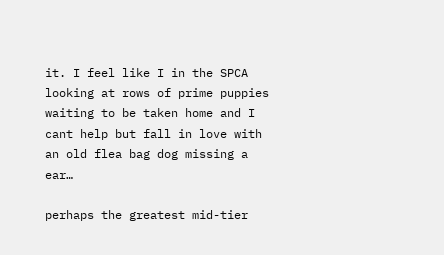it. I feel like I in the SPCA looking at rows of prime puppies waiting to be taken home and I cant help but fall in love with an old flea bag dog missing a ear…

perhaps the greatest mid-tier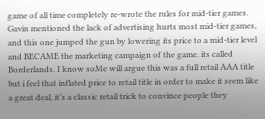game of all time completely re-wrote the rules for mid-tier games. Gavin mentioned the lack of advertising hurts most mid-tier games, and this one jumped the gun by lowering its price to a mid-tier level and BECAME the marketing campaign of the game. its called Borderlands. I know soMe will argue this was a full retail AAA title but i feel that inflated price to retail title in order to make it seem like a great deal, it’s a classic retail trick to convince people they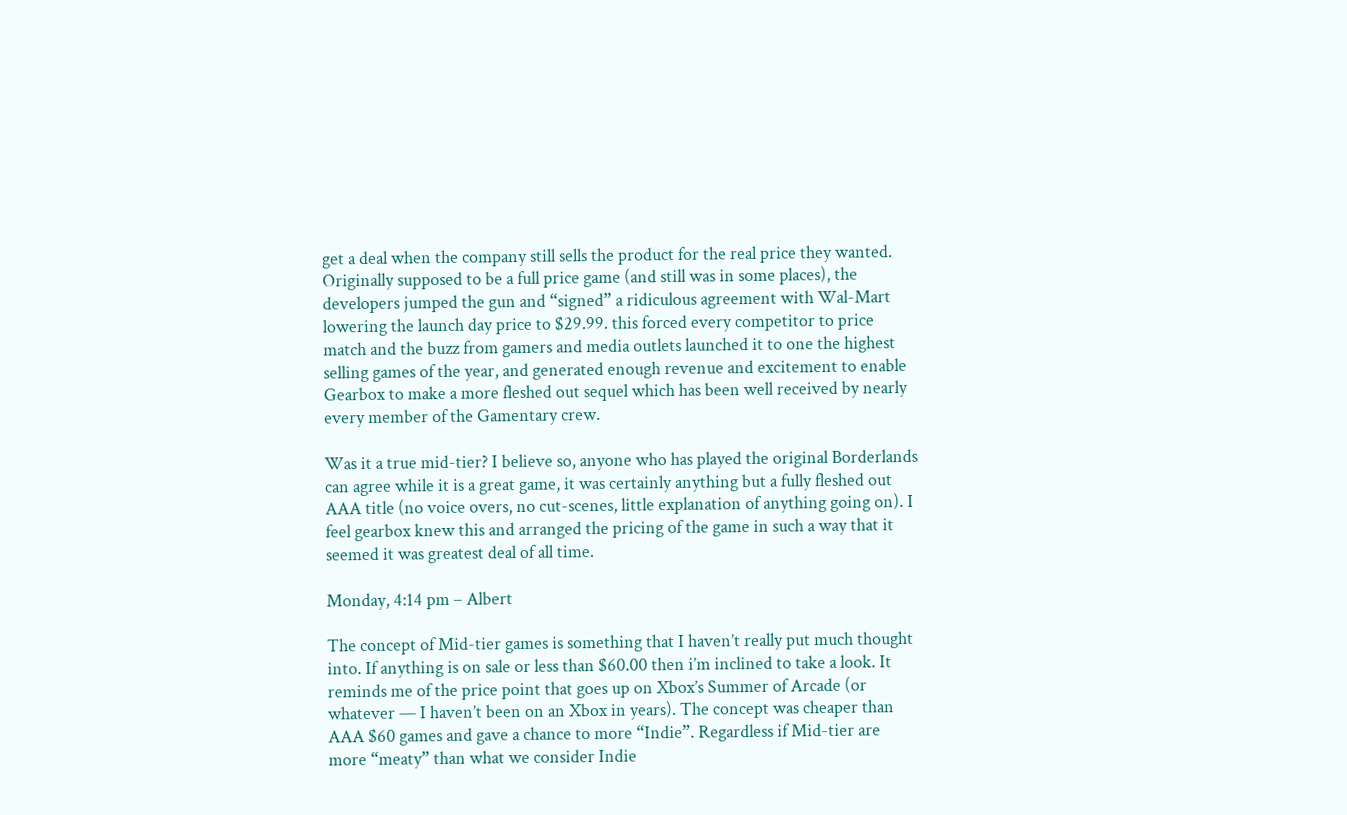get a deal when the company still sells the product for the real price they wanted. Originally supposed to be a full price game (and still was in some places), the developers jumped the gun and “signed” a ridiculous agreement with Wal-Mart lowering the launch day price to $29.99. this forced every competitor to price match and the buzz from gamers and media outlets launched it to one the highest selling games of the year, and generated enough revenue and excitement to enable Gearbox to make a more fleshed out sequel which has been well received by nearly every member of the Gamentary crew.

Was it a true mid-tier? I believe so, anyone who has played the original Borderlands can agree while it is a great game, it was certainly anything but a fully fleshed out AAA title (no voice overs, no cut-scenes, little explanation of anything going on). I feel gearbox knew this and arranged the pricing of the game in such a way that it seemed it was greatest deal of all time.

Monday, 4:14 pm – Albert

The concept of Mid-tier games is something that I haven’t really put much thought into. If anything is on sale or less than $60.00 then i’m inclined to take a look. It reminds me of the price point that goes up on Xbox’s Summer of Arcade (or whatever — I haven’t been on an Xbox in years). The concept was cheaper than AAA $60 games and gave a chance to more “Indie”. Regardless if Mid-tier are more “meaty” than what we consider Indie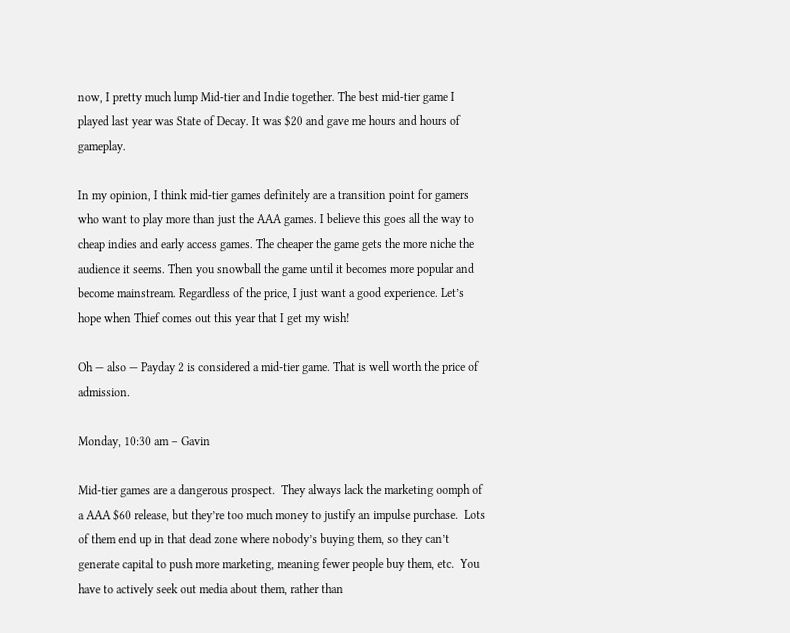now, I pretty much lump Mid-tier and Indie together. The best mid-tier game I played last year was State of Decay. It was $20 and gave me hours and hours of gameplay.

In my opinion, I think mid-tier games definitely are a transition point for gamers who want to play more than just the AAA games. I believe this goes all the way to cheap indies and early access games. The cheaper the game gets the more niche the audience it seems. Then you snowball the game until it becomes more popular and become mainstream. Regardless of the price, I just want a good experience. Let’s hope when Thief comes out this year that I get my wish!

Oh — also — Payday 2 is considered a mid-tier game. That is well worth the price of admission.

Monday, 10:30 am – Gavin

Mid-tier games are a dangerous prospect.  They always lack the marketing oomph of a AAA $60 release, but they’re too much money to justify an impulse purchase.  Lots of them end up in that dead zone where nobody’s buying them, so they can’t generate capital to push more marketing, meaning fewer people buy them, etc.  You have to actively seek out media about them, rather than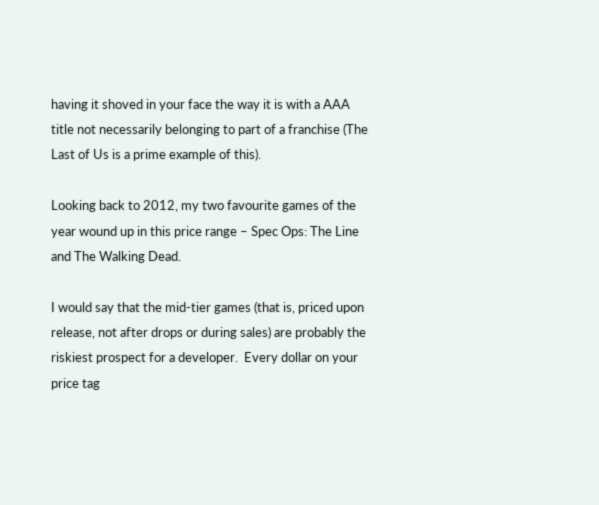having it shoved in your face the way it is with a AAA title not necessarily belonging to part of a franchise (The Last of Us is a prime example of this).

Looking back to 2012, my two favourite games of the year wound up in this price range – Spec Ops: The Line and The Walking Dead.

I would say that the mid-tier games (that is, priced upon release, not after drops or during sales) are probably the riskiest prospect for a developer.  Every dollar on your price tag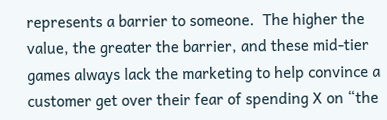represents a barrier to someone.  The higher the value, the greater the barrier, and these mid-tier games always lack the marketing to help convince a customer get over their fear of spending X on “the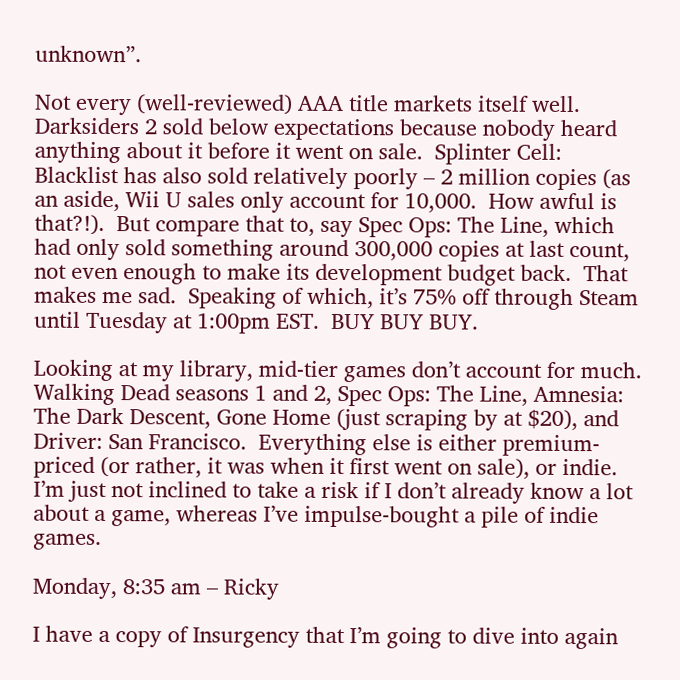unknown”.

Not every (well-reviewed) AAA title markets itself well.  Darksiders 2 sold below expectations because nobody heard anything about it before it went on sale.  Splinter Cell: Blacklist has also sold relatively poorly – 2 million copies (as an aside, Wii U sales only account for 10,000.  How awful is that?!).  But compare that to, say Spec Ops: The Line, which had only sold something around 300,000 copies at last count, not even enough to make its development budget back.  That makes me sad.  Speaking of which, it’s 75% off through Steam until Tuesday at 1:00pm EST.  BUY BUY BUY.

Looking at my library, mid-tier games don’t account for much.  Walking Dead seasons 1 and 2, Spec Ops: The Line, Amnesia: The Dark Descent, Gone Home (just scraping by at $20), and Driver: San Francisco.  Everything else is either premium-priced (or rather, it was when it first went on sale), or indie.  I’m just not inclined to take a risk if I don’t already know a lot about a game, whereas I’ve impulse-bought a pile of indie games.

Monday, 8:35 am – Ricky

I have a copy of Insurgency that I’m going to dive into again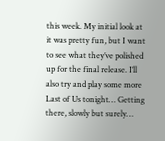this week. My initial look at it was pretty fun, but I want to see what they’ve polished up for the final release. I’ll also try and play some more Last of Us tonight… Getting there, slowly but surely…